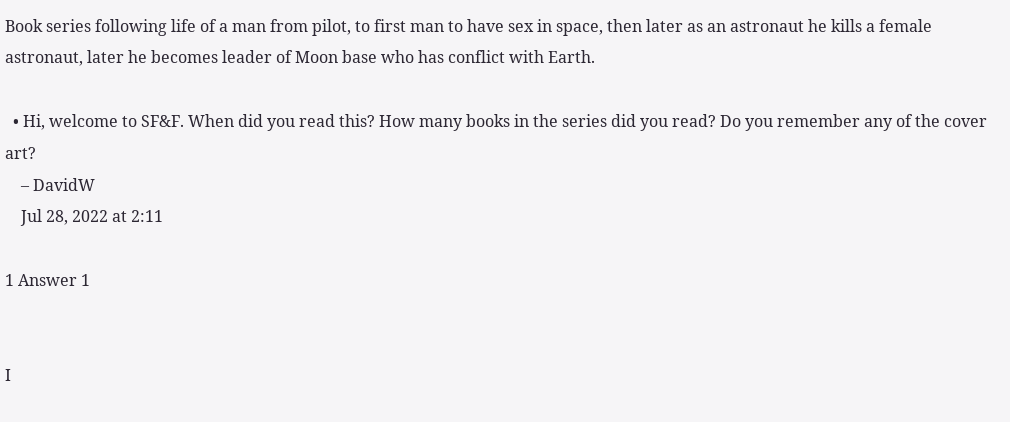Book series following life of a man from pilot, to first man to have sex in space, then later as an astronaut he kills a female astronaut, later he becomes leader of Moon base who has conflict with Earth.

  • Hi, welcome to SF&F. When did you read this? How many books in the series did you read? Do you remember any of the cover art?
    – DavidW
    Jul 28, 2022 at 2:11

1 Answer 1


I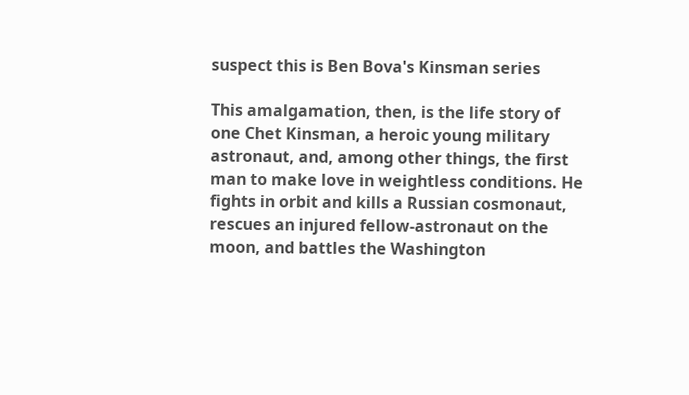suspect this is Ben Bova's Kinsman series

This amalgamation, then, is the life story of one Chet Kinsman, a heroic young military astronaut, and, among other things, the first man to make love in weightless conditions. He fights in orbit and kills a Russian cosmonaut, rescues an injured fellow-astronaut on the moon, and battles the Washington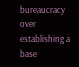bureaucracy over establishing a base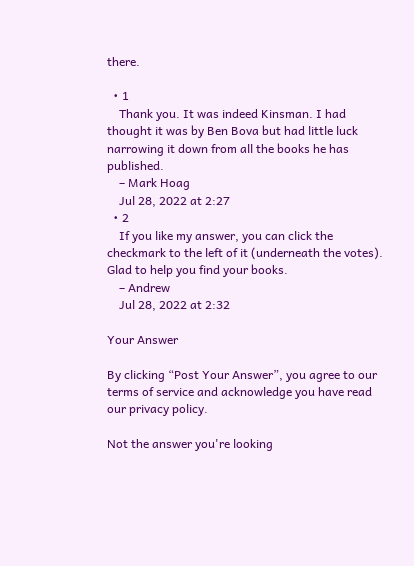there.

  • 1
    Thank you. It was indeed Kinsman. I had thought it was by Ben Bova but had little luck narrowing it down from all the books he has published.
    – Mark Hoag
    Jul 28, 2022 at 2:27
  • 2
    If you like my answer, you can click the checkmark to the left of it (underneath the votes). Glad to help you find your books.
    – Andrew
    Jul 28, 2022 at 2:32

Your Answer

By clicking “Post Your Answer”, you agree to our terms of service and acknowledge you have read our privacy policy.

Not the answer you're looking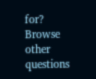for? Browse other questions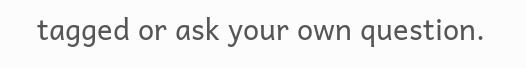tagged or ask your own question.